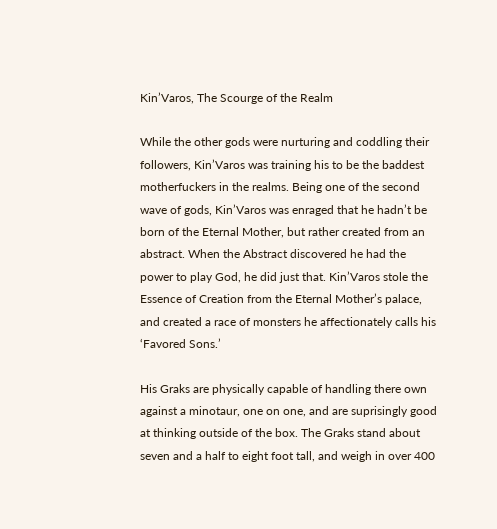Kin’Varos, The Scourge of the Realm

While the other gods were nurturing and coddling their followers, Kin’Varos was training his to be the baddest motherfuckers in the realms. Being one of the second wave of gods, Kin’Varos was enraged that he hadn’t be born of the Eternal Mother, but rather created from an abstract. When the Abstract discovered he had the power to play God, he did just that. Kin’Varos stole the Essence of Creation from the Eternal Mother’s palace, and created a race of monsters he affectionately calls his ‘Favored Sons.’

His Graks are physically capable of handling there own against a minotaur, one on one, and are suprisingly good at thinking outside of the box. The Graks stand about seven and a half to eight foot tall, and weigh in over 400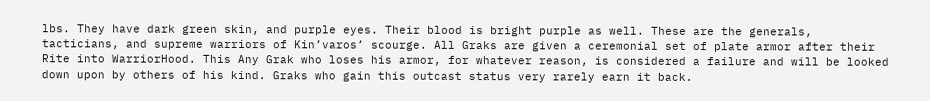lbs. They have dark green skin, and purple eyes. Their blood is bright purple as well. These are the generals, tacticians, and supreme warriors of Kin’varos’ scourge. All Graks are given a ceremonial set of plate armor after their Rite into WarriorHood. This Any Grak who loses his armor, for whatever reason, is considered a failure and will be looked down upon by others of his kind. Graks who gain this outcast status very rarely earn it back.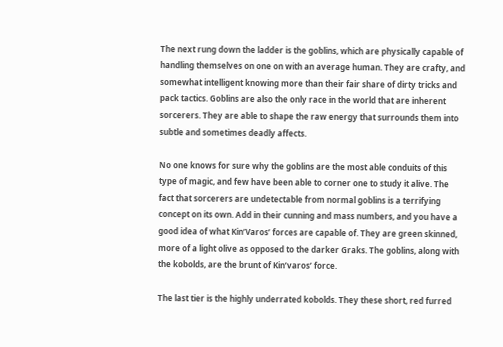The next rung down the ladder is the goblins, which are physically capable of handling themselves on one on with an average human. They are crafty, and somewhat intelligent knowing more than their fair share of dirty tricks and pack tactics. Goblins are also the only race in the world that are inherent sorcerers. They are able to shape the raw energy that surrounds them into subtle and sometimes deadly affects.

No one knows for sure why the goblins are the most able conduits of this type of magic, and few have been able to corner one to study it alive. The fact that sorcerers are undetectable from normal goblins is a terrifying concept on its own. Add in their cunning and mass numbers, and you have a good idea of what Kin’Varos’ forces are capable of. They are green skinned, more of a light olive as opposed to the darker Graks. The goblins, along with the kobolds, are the brunt of Kin’varos’ force.

The last tier is the highly underrated kobolds. They these short, red furred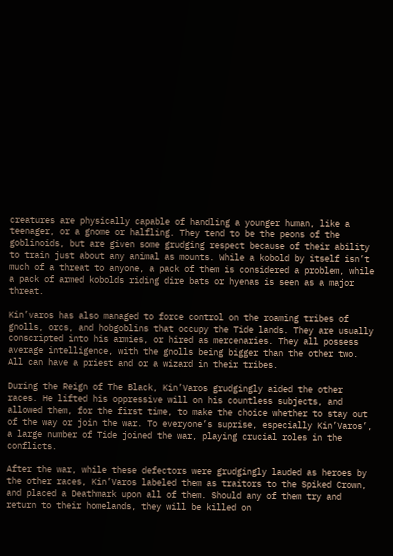creatures are physically capable of handling a younger human, like a teenager, or a gnome or halfling. They tend to be the peons of the goblinoids, but are given some grudging respect because of their ability to train just about any animal as mounts. While a kobold by itself isn’t much of a threat to anyone, a pack of them is considered a problem, while a pack of armed kobolds riding dire bats or hyenas is seen as a major threat.

Kin’varos has also managed to force control on the roaming tribes of gnolls, orcs, and hobgoblins that occupy the Tide lands. They are usually conscripted into his armies, or hired as mercenaries. They all possess average intelligence, with the gnolls being bigger than the other two. All can have a priest and or a wizard in their tribes.

During the Reign of The Black, Kin’Varos grudgingly aided the other races. He lifted his oppressive will on his countless subjects, and allowed them, for the first time, to make the choice whether to stay out of the way or join the war. To everyone’s suprise, especially Kin’Varos’, a large number of Tide joined the war, playing crucial roles in the conflicts.

After the war, while these defectors were grudgingly lauded as heroes by the other races, Kin’Varos labeled them as traitors to the Spiked Crown, and placed a Deathmark upon all of them. Should any of them try and return to their homelands, they will be killed on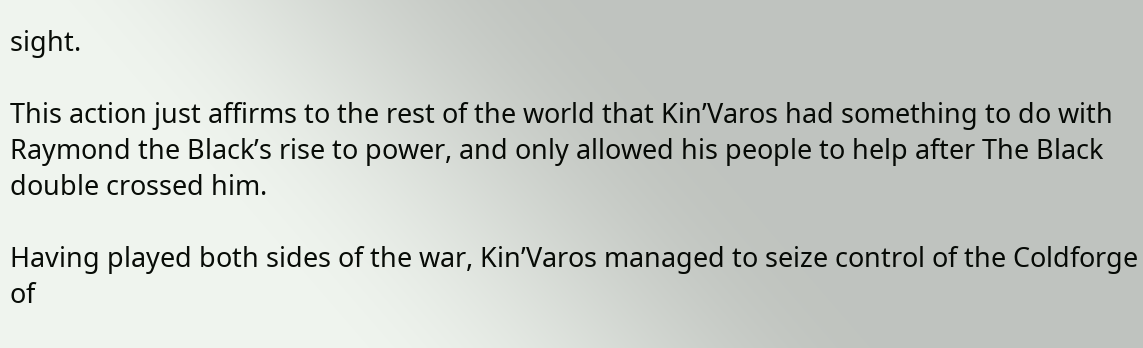sight.

This action just affirms to the rest of the world that Kin’Varos had something to do with Raymond the Black’s rise to power, and only allowed his people to help after The Black double crossed him.

Having played both sides of the war, Kin’Varos managed to seize control of the Coldforge of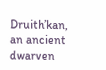Druith’kan, an ancient dwarven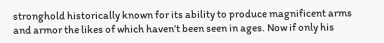stronghold historically known for its ability to produce magnificent arms and armor the likes of which haven’t been seen in ages. Now if only his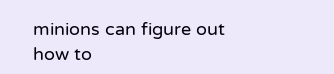minions can figure out how to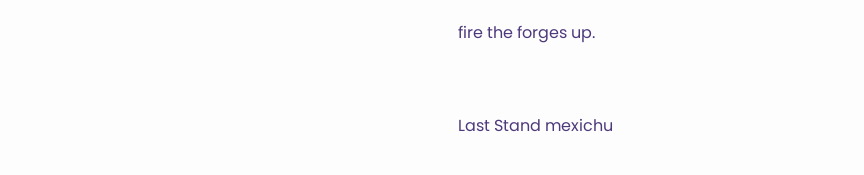fire the forges up.


Last Stand mexichu